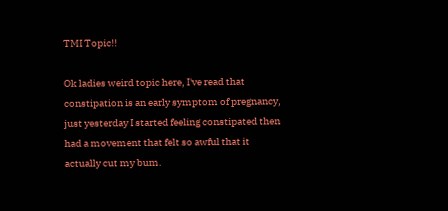TMI Topic!!

Ok ladies weird topic here, I've read that constipation is an early symptom of pregnancy, just yesterday I started feeling constipated then had a movement that felt so awful that it actually cut my bum.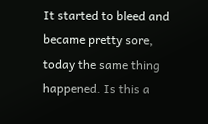It started to bleed and became pretty sore, today the same thing happened. Is this a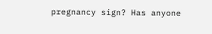pregnancy sign? Has anyone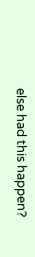else had this happen?